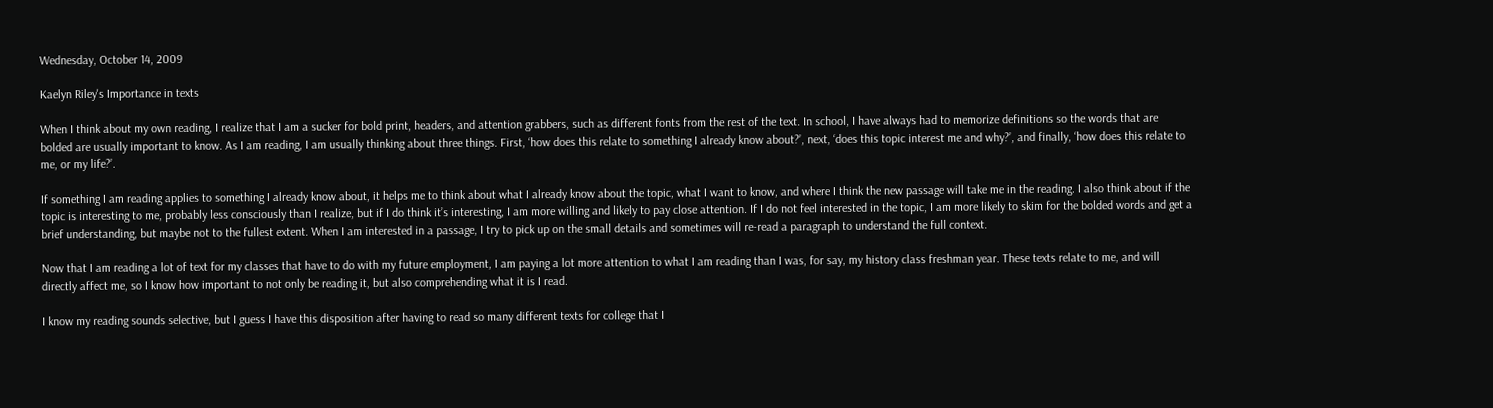Wednesday, October 14, 2009

Kaelyn Riley's Importance in texts

When I think about my own reading, I realize that I am a sucker for bold print, headers, and attention grabbers, such as different fonts from the rest of the text. In school, I have always had to memorize definitions so the words that are bolded are usually important to know. As I am reading, I am usually thinking about three things. First, ‘how does this relate to something I already know about?’, next, ‘does this topic interest me and why?’, and finally, ‘how does this relate to me, or my life?’.

If something I am reading applies to something I already know about, it helps me to think about what I already know about the topic, what I want to know, and where I think the new passage will take me in the reading. I also think about if the topic is interesting to me, probably less consciously than I realize, but if I do think it’s interesting, I am more willing and likely to pay close attention. If I do not feel interested in the topic, I am more likely to skim for the bolded words and get a brief understanding, but maybe not to the fullest extent. When I am interested in a passage, I try to pick up on the small details and sometimes will re-read a paragraph to understand the full context.

Now that I am reading a lot of text for my classes that have to do with my future employment, I am paying a lot more attention to what I am reading than I was, for say, my history class freshman year. These texts relate to me, and will directly affect me, so I know how important to not only be reading it, but also comprehending what it is I read.

I know my reading sounds selective, but I guess I have this disposition after having to read so many different texts for college that I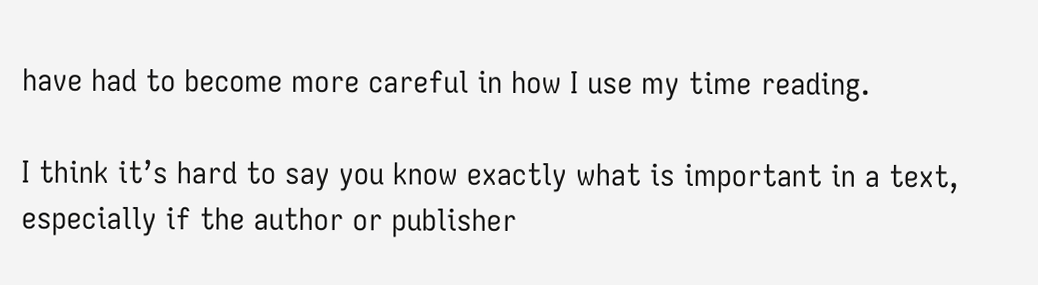have had to become more careful in how I use my time reading.

I think it’s hard to say you know exactly what is important in a text, especially if the author or publisher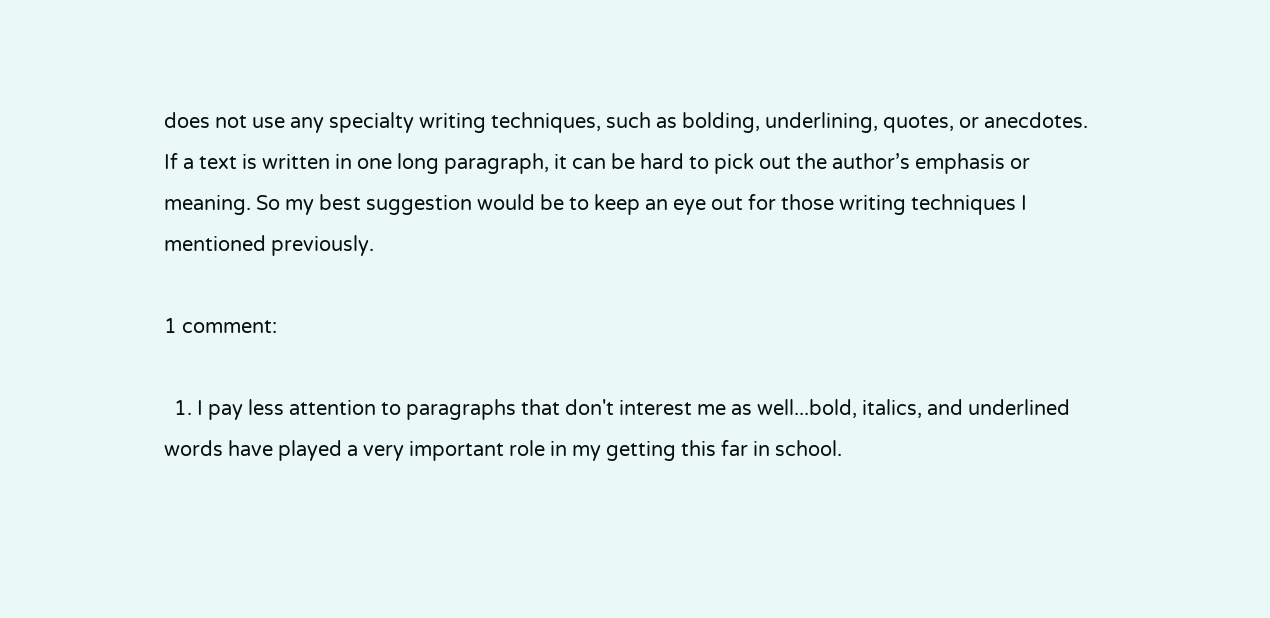does not use any specialty writing techniques, such as bolding, underlining, quotes, or anecdotes. If a text is written in one long paragraph, it can be hard to pick out the author’s emphasis or meaning. So my best suggestion would be to keep an eye out for those writing techniques I mentioned previously.

1 comment:

  1. I pay less attention to paragraphs that don't interest me as well...bold, italics, and underlined words have played a very important role in my getting this far in school.